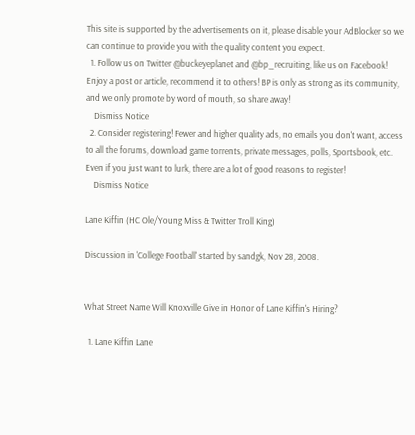This site is supported by the advertisements on it, please disable your AdBlocker so we can continue to provide you with the quality content you expect.
  1. Follow us on Twitter @buckeyeplanet and @bp_recruiting, like us on Facebook! Enjoy a post or article, recommend it to others! BP is only as strong as its community, and we only promote by word of mouth, so share away!
    Dismiss Notice
  2. Consider registering! Fewer and higher quality ads, no emails you don't want, access to all the forums, download game torrents, private messages, polls, Sportsbook, etc. Even if you just want to lurk, there are a lot of good reasons to register!
    Dismiss Notice

Lane Kiffin (HC Ole/Young Miss & Twitter Troll King)

Discussion in 'College Football' started by sandgk, Nov 28, 2008.


What Street Name Will Knoxville Give in Honor of Lane Kiffin's Hiring?

  1. Lane Kiffin Lane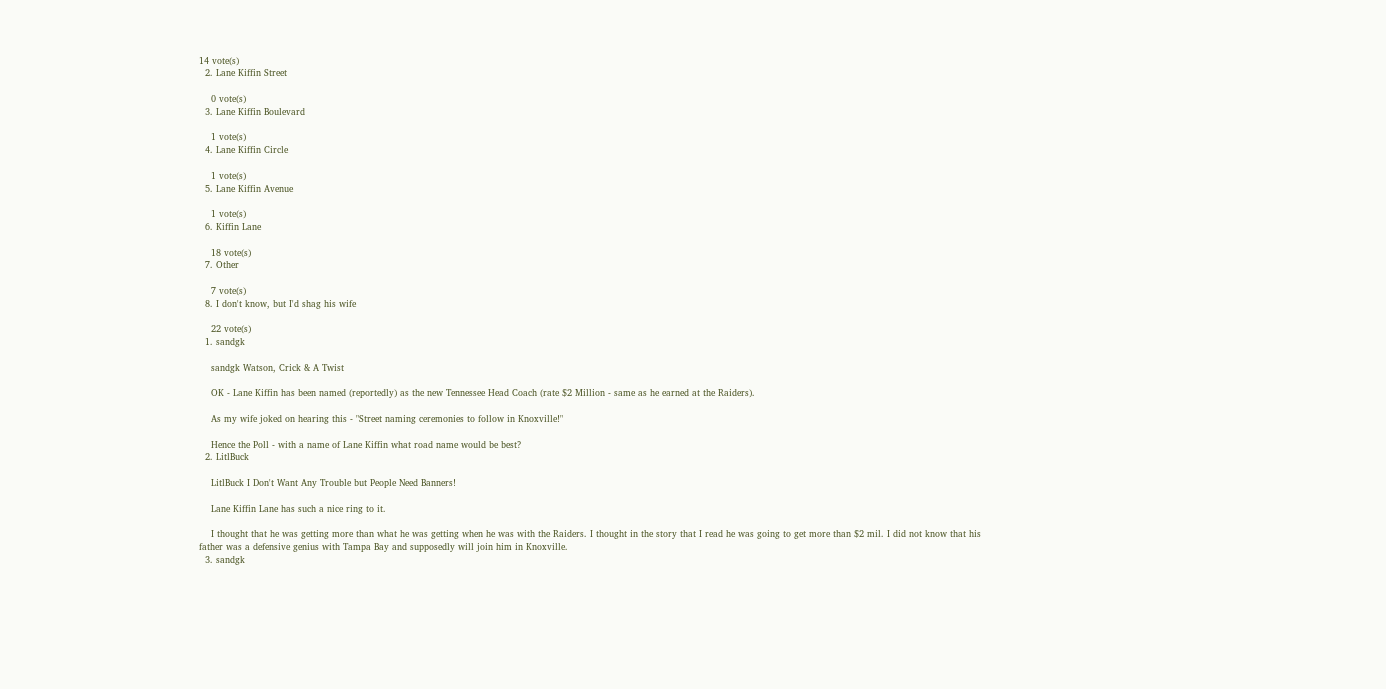14 vote(s)
  2. Lane Kiffin Street

    0 vote(s)
  3. Lane Kiffin Boulevard

    1 vote(s)
  4. Lane Kiffin Circle

    1 vote(s)
  5. Lane Kiffin Avenue

    1 vote(s)
  6. Kiffin Lane

    18 vote(s)
  7. Other

    7 vote(s)
  8. I don't know, but I'd shag his wife

    22 vote(s)
  1. sandgk

    sandgk Watson, Crick & A Twist

    OK - Lane Kiffin has been named (reportedly) as the new Tennessee Head Coach (rate $2 Million - same as he earned at the Raiders).

    As my wife joked on hearing this - "Street naming ceremonies to follow in Knoxville!"

    Hence the Poll - with a name of Lane Kiffin what road name would be best?
  2. LitlBuck

    LitlBuck I Don't Want Any Trouble but People Need Banners!

    Lane Kiffin Lane has such a nice ring to it.

    I thought that he was getting more than what he was getting when he was with the Raiders. I thought in the story that I read he was going to get more than $2 mil. I did not know that his father was a defensive genius with Tampa Bay and supposedly will join him in Knoxville.
  3. sandgk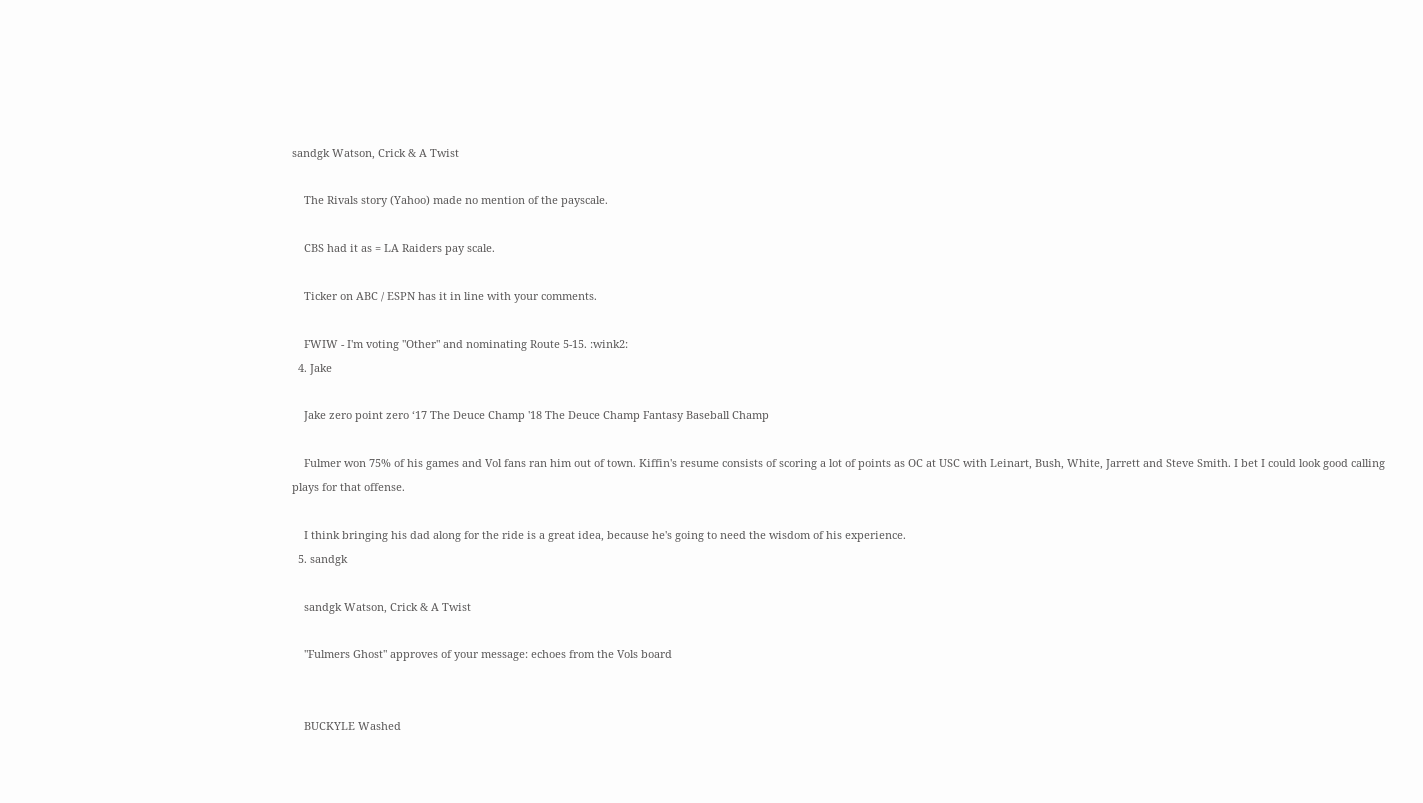sandgk Watson, Crick & A Twist

    The Rivals story (Yahoo) made no mention of the payscale.

    CBS had it as = LA Raiders pay scale.

    Ticker on ABC / ESPN has it in line with your comments.

    FWIW - I'm voting "Other" and nominating Route 5-15. :wink2:
  4. Jake

    Jake zero point zero ‘17 The Deuce Champ '18 The Deuce Champ Fantasy Baseball Champ

    Fulmer won 75% of his games and Vol fans ran him out of town. Kiffin's resume consists of scoring a lot of points as OC at USC with Leinart, Bush, White, Jarrett and Steve Smith. I bet I could look good calling plays for that offense.

    I think bringing his dad along for the ride is a great idea, because he's going to need the wisdom of his experience.
  5. sandgk

    sandgk Watson, Crick & A Twist

    "Fulmers Ghost" approves of your message: echoes from the Vols board


    BUCKYLE Washed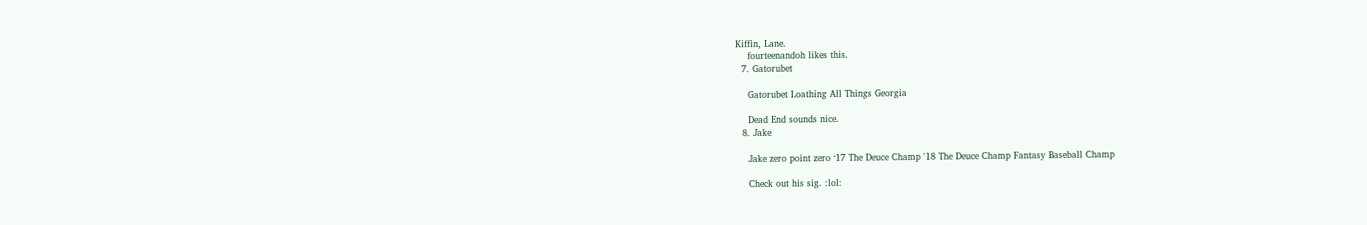Kiffin, Lane.
    fourteenandoh likes this.
  7. Gatorubet

    Gatorubet Loathing All Things Georgia

    Dead End sounds nice.
  8. Jake

    Jake zero point zero ‘17 The Deuce Champ '18 The Deuce Champ Fantasy Baseball Champ

    Check out his sig. :lol: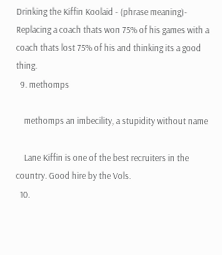Drinking the Kiffin Koolaid - (phrase meaning)- Replacing a coach thats won 75% of his games with a coach thats lost 75% of his and thinking its a good thing.
  9. methomps

    methomps an imbecility, a stupidity without name

    Lane Kiffin is one of the best recruiters in the country. Good hire by the Vols.
  10.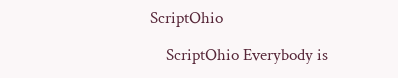ScriptOhio

    ScriptOhio Everybody is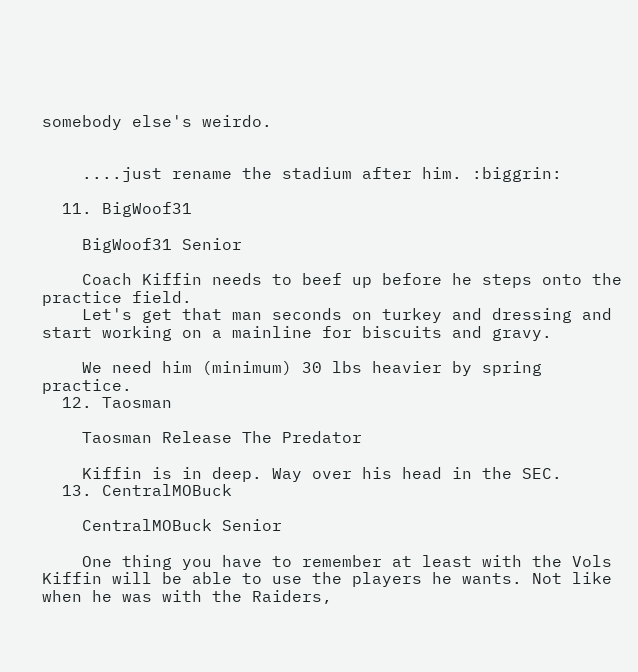somebody else's weirdo.


    ....just rename the stadium after him. :biggrin:

  11. BigWoof31

    BigWoof31 Senior

    Coach Kiffin needs to beef up before he steps onto the practice field.
    Let's get that man seconds on turkey and dressing and start working on a mainline for biscuits and gravy.

    We need him (minimum) 30 lbs heavier by spring practice.
  12. Taosman

    Taosman Release The Predator

    Kiffin is in deep. Way over his head in the SEC.
  13. CentralMOBuck

    CentralMOBuck Senior

    One thing you have to remember at least with the Vols Kiffin will be able to use the players he wants. Not like when he was with the Raiders,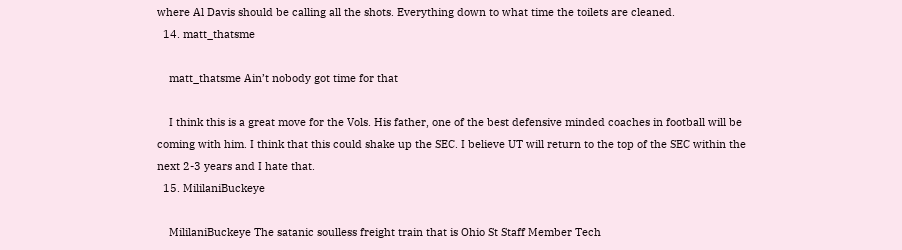where Al Davis should be calling all the shots. Everything down to what time the toilets are cleaned.
  14. matt_thatsme

    matt_thatsme Ain’t nobody got time for that

    I think this is a great move for the Vols. His father, one of the best defensive minded coaches in football will be coming with him. I think that this could shake up the SEC. I believe UT will return to the top of the SEC within the next 2-3 years and I hate that.
  15. MililaniBuckeye

    MililaniBuckeye The satanic soulless freight train that is Ohio St Staff Member Tech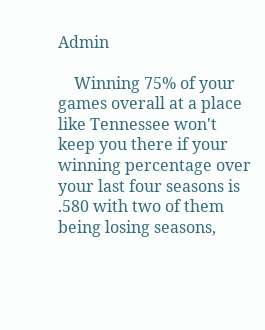Admin

    Winning 75% of your games overall at a place like Tennessee won't keep you there if your winning percentage over your last four seasons is .580 with two of them being losing seasons,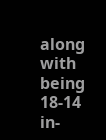along with being 18-14 in-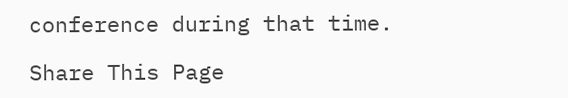conference during that time.

Share This Page